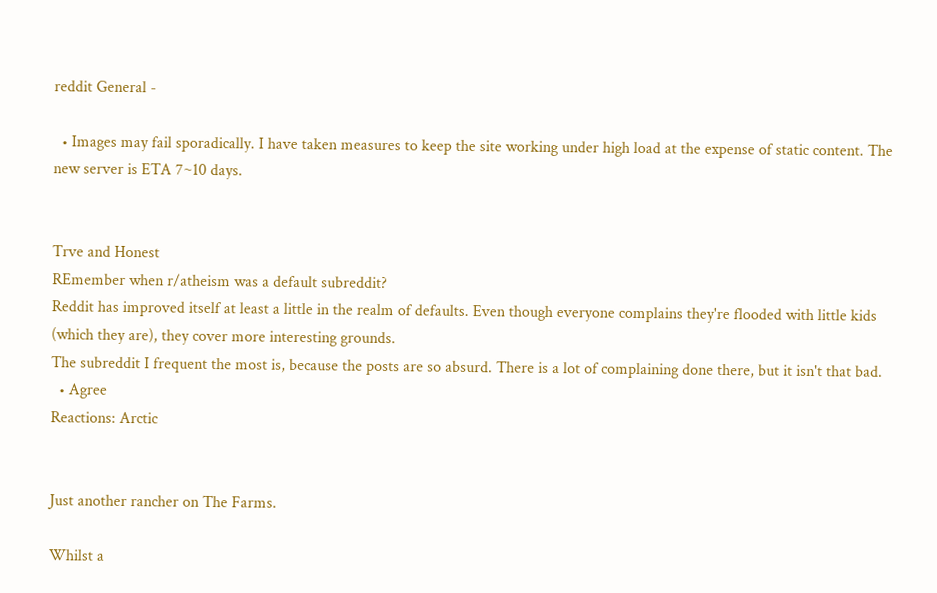reddit General -

  • Images may fail sporadically. I have taken measures to keep the site working under high load at the expense of static content. The new server is ETA 7~10 days.


Trve and Honest
REmember when r/atheism was a default subreddit?
Reddit has improved itself at least a little in the realm of defaults. Even though everyone complains they're flooded with little kids (which they are), they cover more interesting grounds.
The subreddit I frequent the most is, because the posts are so absurd. There is a lot of complaining done there, but it isn't that bad.
  • Agree
Reactions: Arctic


Just another rancher on The Farms.

Whilst a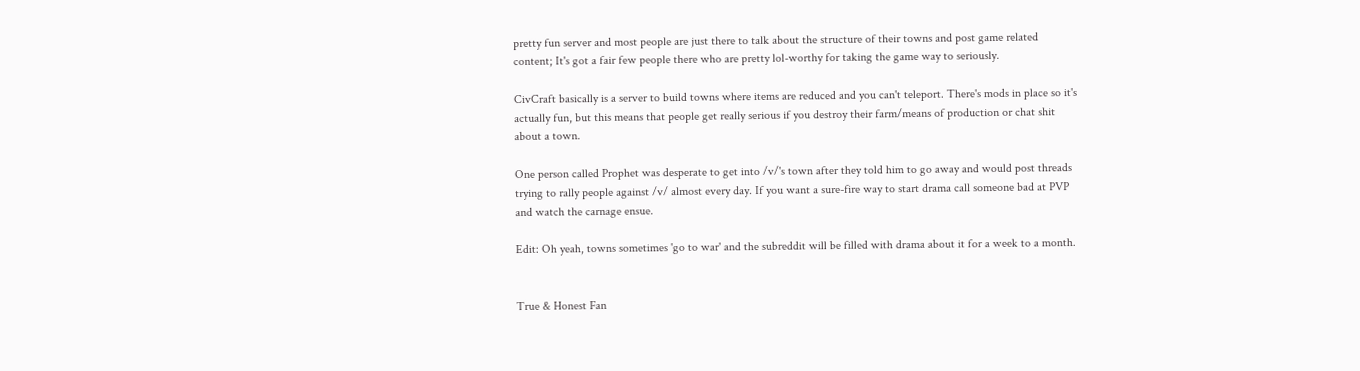pretty fun server and most people are just there to talk about the structure of their towns and post game related content; It's got a fair few people there who are pretty lol-worthy for taking the game way to seriously.

CivCraft basically is a server to build towns where items are reduced and you can't teleport. There's mods in place so it's actually fun, but this means that people get really serious if you destroy their farm/means of production or chat shit about a town.

One person called Prophet was desperate to get into /v/'s town after they told him to go away and would post threads trying to rally people against /v/ almost every day. If you want a sure-fire way to start drama call someone bad at PVP and watch the carnage ensue.

Edit: Oh yeah, towns sometimes 'go to war' and the subreddit will be filled with drama about it for a week to a month.


True & Honest Fan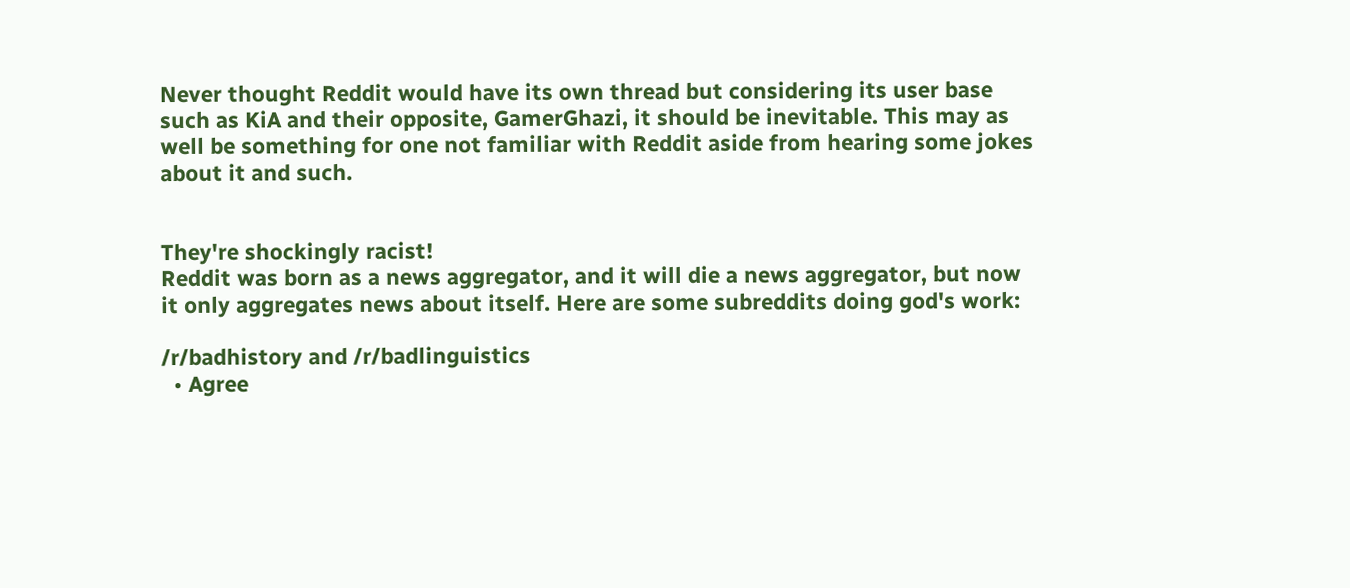Never thought Reddit would have its own thread but considering its user base such as KiA and their opposite, GamerGhazi, it should be inevitable. This may as well be something for one not familiar with Reddit aside from hearing some jokes about it and such.


They're shockingly racist!
Reddit was born as a news aggregator, and it will die a news aggregator, but now it only aggregates news about itself. Here are some subreddits doing god's work:

/r/badhistory and /r/badlinguistics
  • Agree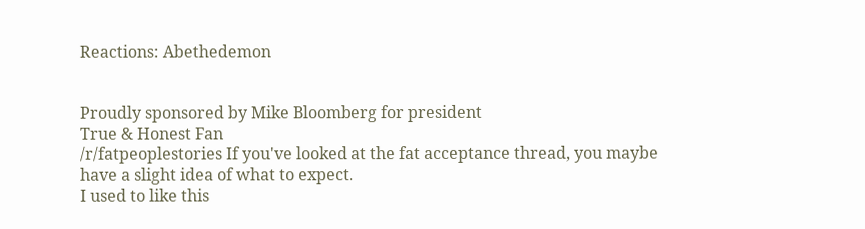Reactions: Abethedemon


Proudly sponsored by Mike Bloomberg for president
True & Honest Fan
/r/fatpeoplestories If you've looked at the fat acceptance thread, you maybe have a slight idea of what to expect.
I used to like this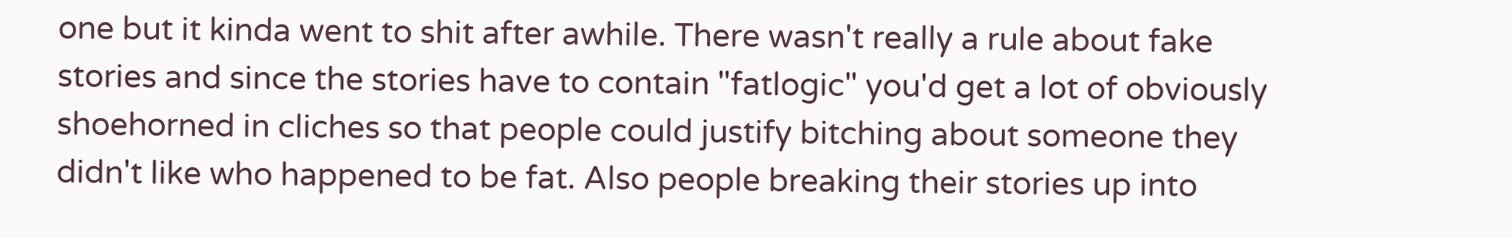one but it kinda went to shit after awhile. There wasn't really a rule about fake stories and since the stories have to contain "fatlogic" you'd get a lot of obviously shoehorned in cliches so that people could justify bitching about someone they didn't like who happened to be fat. Also people breaking their stories up into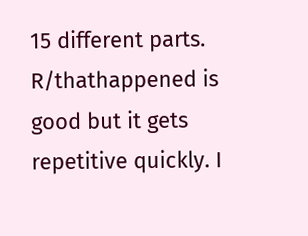15 different parts.
R/thathappened is good but it gets repetitive quickly. I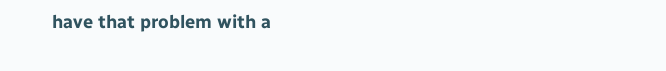have that problem with a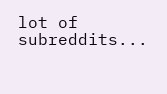lot of subreddits...